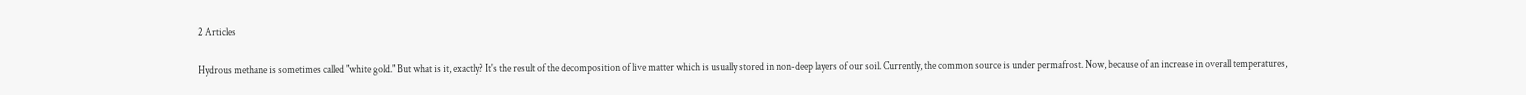2 Articles

Hydrous methane is sometimes called "white gold." But what is it, exactly? It's the result of the decomposition of live matter which is usually stored in non-deep layers of our soil. Currently, the common source is under permafrost. Now, because of an increase in overall temperatures,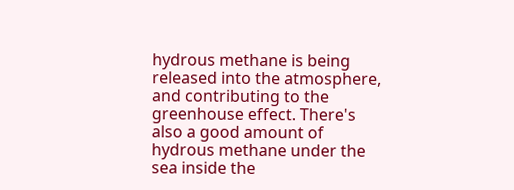hydrous methane is being released into the atmosphere, and contributing to the greenhouse effect. There's also a good amount of hydrous methane under the sea inside the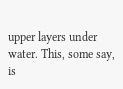upper layers under water. This, some say, is